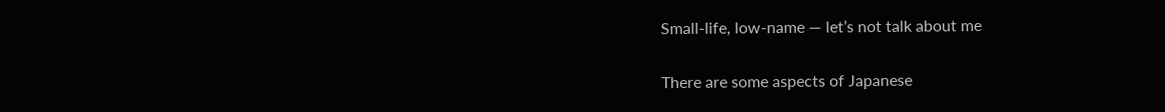Small-life, low-name — let’s not talk about me


There are some aspects of Japanese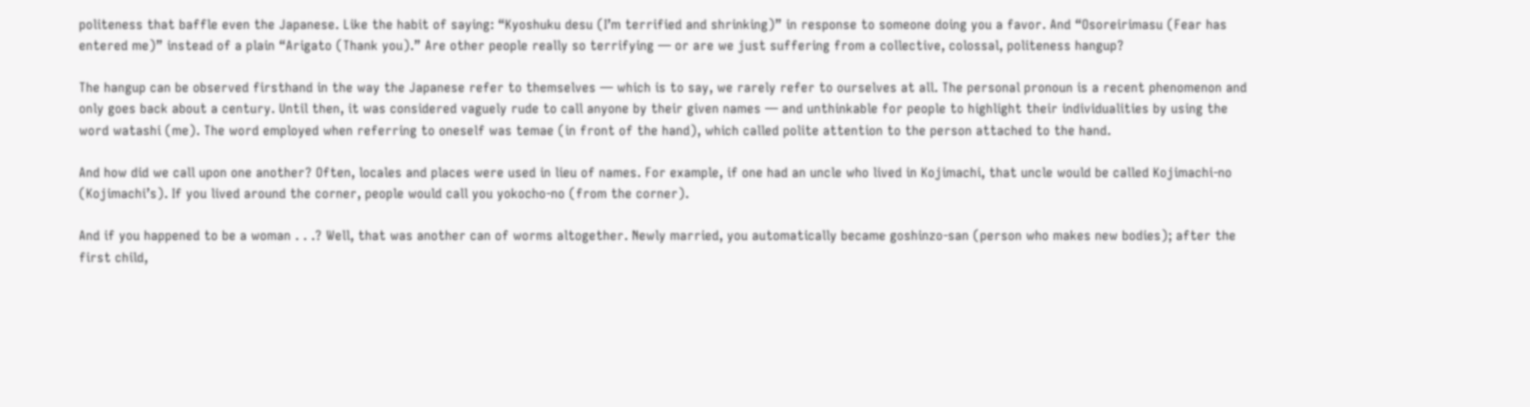politeness that baffle even the Japanese. Like the habit of saying: “Kyoshuku desu (I’m terrified and shrinking)” in response to someone doing you a favor. And “Osoreirimasu (Fear has entered me)” instead of a plain “Arigato (Thank you).” Are other people really so terrifying — or are we just suffering from a collective, colossal, politeness hangup?

The hangup can be observed firsthand in the way the Japanese refer to themselves — which is to say, we rarely refer to ourselves at all. The personal pronoun is a recent phenomenon and only goes back about a century. Until then, it was considered vaguely rude to call anyone by their given names — and unthinkable for people to highlight their individualities by using the word watashi (me). The word employed when referring to oneself was temae (in front of the hand), which called polite attention to the person attached to the hand.

And how did we call upon one another? Often, locales and places were used in lieu of names. For example, if one had an uncle who lived in Kojimachi, that uncle would be called Kojimachi-no (Kojimachi’s). If you lived around the corner, people would call you yokocho-no (from the corner).

And if you happened to be a woman . . .? Well, that was another can of worms altogether. Newly married, you automatically became goshinzo-san (person who makes new bodies); after the first child,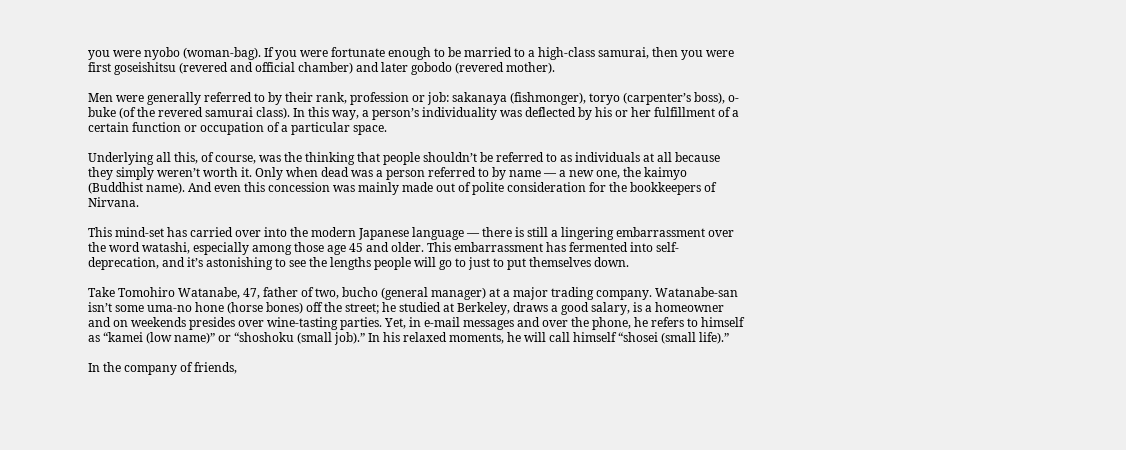you were nyobo (woman-bag). If you were fortunate enough to be married to a high-class samurai, then you were first goseishitsu (revered and official chamber) and later gobodo (revered mother).

Men were generally referred to by their rank, profession or job: sakanaya (fishmonger), toryo (carpenter’s boss), o-buke (of the revered samurai class). In this way, a person’s individuality was deflected by his or her fulfillment of a certain function or occupation of a particular space.

Underlying all this, of course, was the thinking that people shouldn’t be referred to as individuals at all because they simply weren’t worth it. Only when dead was a person referred to by name — a new one, the kaimyo (Buddhist name). And even this concession was mainly made out of polite consideration for the bookkeepers of Nirvana.

This mind-set has carried over into the modern Japanese language — there is still a lingering embarrassment over the word watashi, especially among those age 45 and older. This embarrassment has fermented into self-deprecation, and it’s astonishing to see the lengths people will go to just to put themselves down.

Take Tomohiro Watanabe, 47, father of two, bucho (general manager) at a major trading company. Watanabe-san isn’t some uma-no hone (horse bones) off the street; he studied at Berkeley, draws a good salary, is a homeowner and on weekends presides over wine-tasting parties. Yet, in e-mail messages and over the phone, he refers to himself as “kamei (low name)” or “shoshoku (small job).” In his relaxed moments, he will call himself “shosei (small life).”

In the company of friends,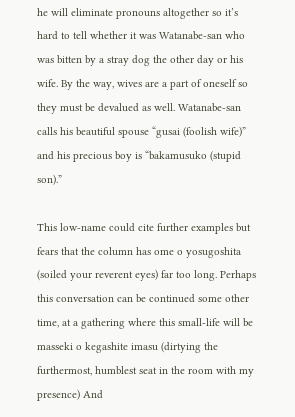he will eliminate pronouns altogether so it’s hard to tell whether it was Watanabe-san who was bitten by a stray dog the other day or his wife. By the way, wives are a part of oneself so they must be devalued as well. Watanabe-san calls his beautiful spouse “gusai (foolish wife)” and his precious boy is “bakamusuko (stupid son).”

This low-name could cite further examples but fears that the column has ome o yosugoshita (soiled your reverent eyes) far too long. Perhaps this conversation can be continued some other time, at a gathering where this small-life will be masseki o kegashite imasu (dirtying the furthermost, humblest seat in the room with my presence) And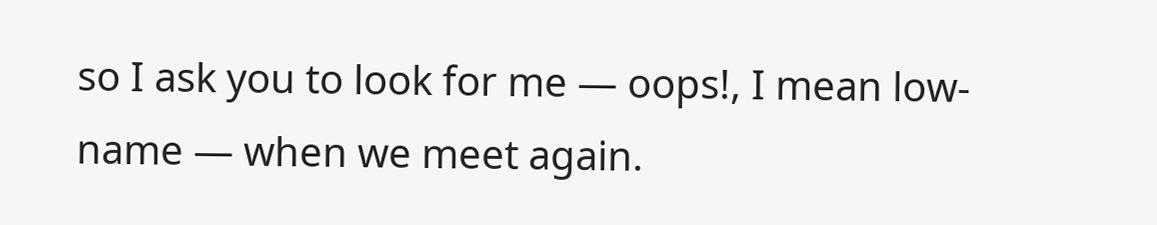so I ask you to look for me — oops!, I mean low-name — when we meet again.